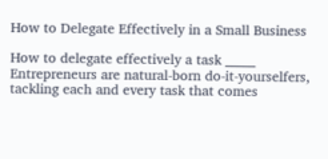How to Delegate Effectively in a Small Business

How to delegate effectively a task _____ Entrepreneurs are natural-born do-it-yourselfers, tackling each and every task that comes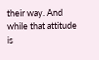their way. And while that attitude is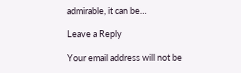admirable, it can be…

Leave a Reply

Your email address will not be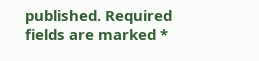published. Required fields are marked *